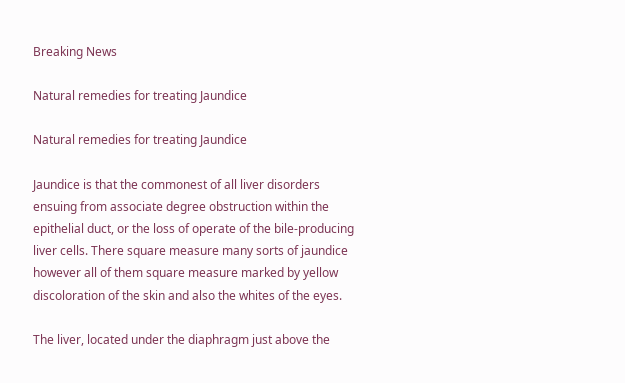Breaking News

Natural remedies for treating Jaundice

Natural remedies for treating Jaundice

Jaundice is that the commonest of all liver disorders ensuing from associate degree obstruction within the epithelial duct, or the loss of operate of the bile-producing liver cells. There square measure many sorts of jaundice however all of them square measure marked by yellow discoloration of the skin and also the whites of the eyes.

The liver, located under the diaphragm just above the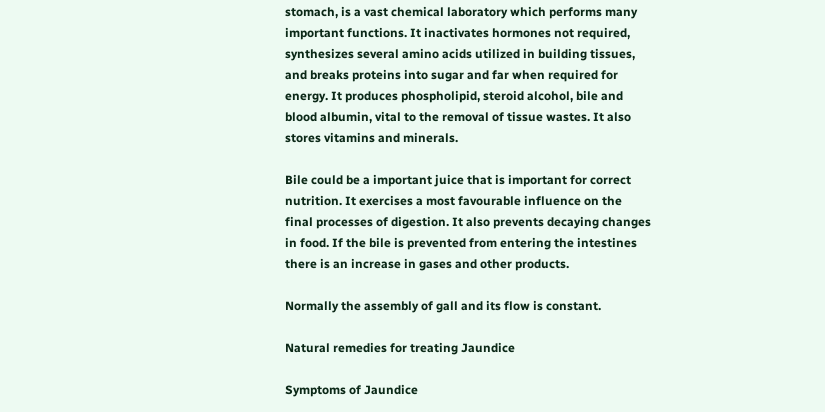stomach, is a vast chemical laboratory which performs many important functions. It inactivates hormones not required, synthesizes several amino acids utilized in building tissues, and breaks proteins into sugar and far when required for energy. It produces phospholipid, steroid alcohol, bile and blood albumin, vital to the removal of tissue wastes. It also stores vitamins and minerals.

Bile could be a important juice that is important for correct nutrition. It exercises a most favourable influence on the final processes of digestion. It also prevents decaying changes in food. If the bile is prevented from entering the intestines there is an increase in gases and other products.

Normally the assembly of gall and its flow is constant.

Natural remedies for treating Jaundice

Symptoms of Jaundice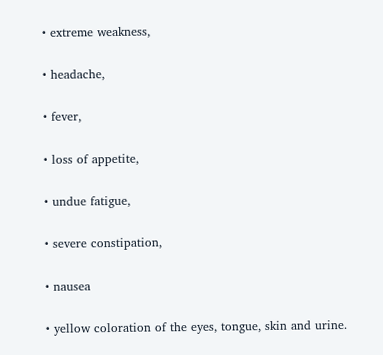• extreme weakness,

• headache,

• fever,

• loss of appetite,

• undue fatigue,

• severe constipation,

• nausea

• yellow coloration of the eyes, tongue, skin and urine.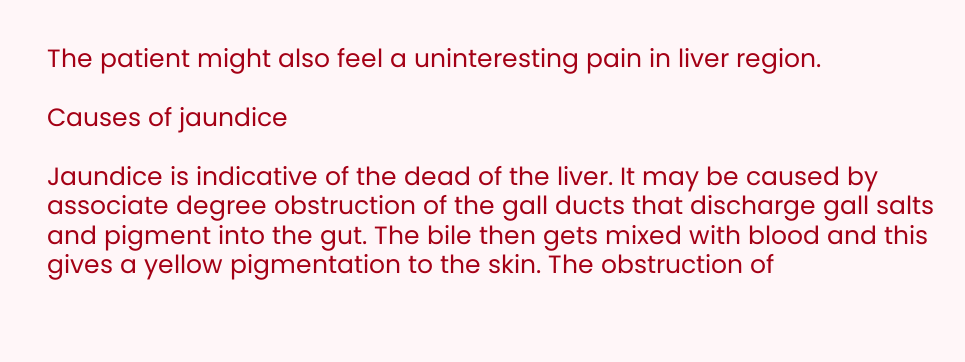The patient might also feel a uninteresting pain in liver region.

Causes of jaundice

Jaundice is indicative of the dead of the liver. It may be caused by associate degree obstruction of the gall ducts that discharge gall salts and pigment into the gut. The bile then gets mixed with blood and this gives a yellow pigmentation to the skin. The obstruction of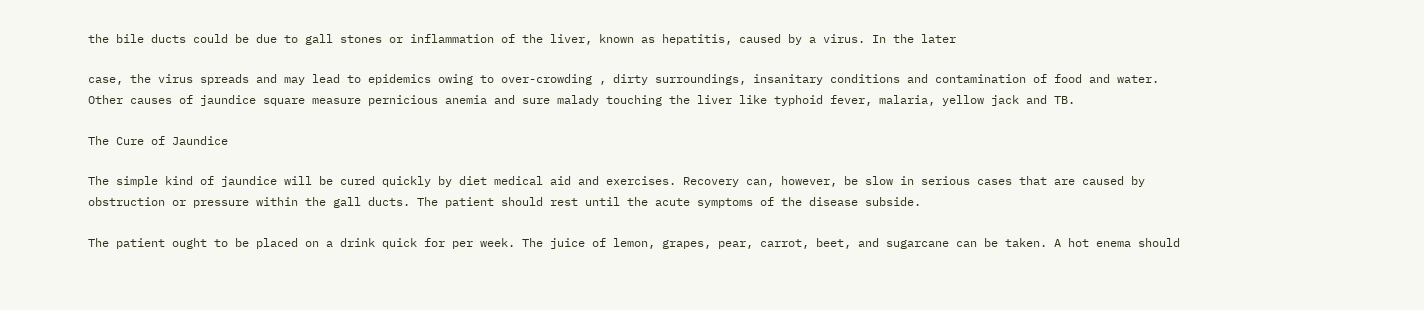the bile ducts could be due to gall stones or inflammation of the liver, known as hepatitis, caused by a virus. In the later

case, the virus spreads and may lead to epidemics owing to over-crowding , dirty surroundings, insanitary conditions and contamination of food and water. Other causes of jaundice square measure pernicious anemia and sure malady touching the liver like typhoid fever, malaria, yellow jack and TB.

The Cure of Jaundice

The simple kind of jaundice will be cured quickly by diet medical aid and exercises. Recovery can, however, be slow in serious cases that are caused by obstruction or pressure within the gall ducts. The patient should rest until the acute symptoms of the disease subside.

The patient ought to be placed on a drink quick for per week. The juice of lemon, grapes, pear, carrot, beet, and sugarcane can be taken. A hot enema should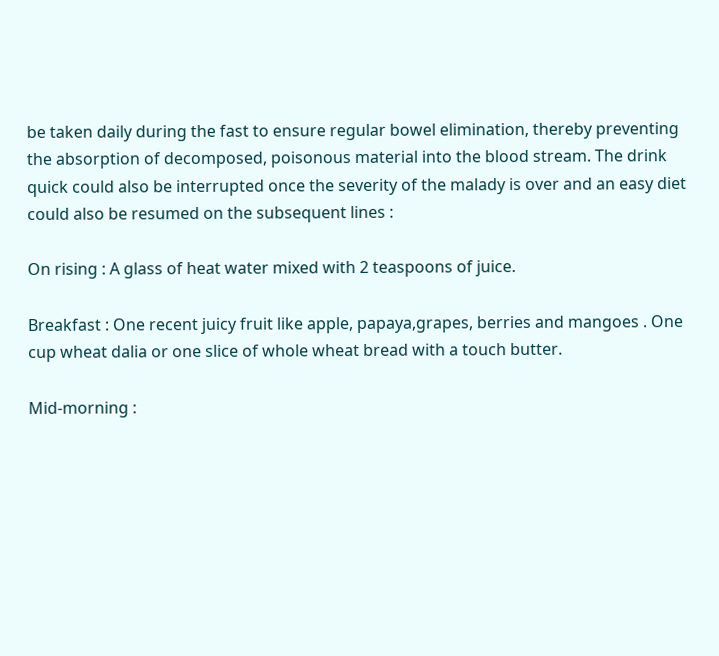be taken daily during the fast to ensure regular bowel elimination, thereby preventing the absorption of decomposed, poisonous material into the blood stream. The drink quick could also be interrupted once the severity of the malady is over and an easy diet could also be resumed on the subsequent lines :

On rising : A glass of heat water mixed with 2 teaspoons of juice.

Breakfast : One recent juicy fruit like apple, papaya,grapes, berries and mangoes . One cup wheat dalia or one slice of whole wheat bread with a touch butter.

Mid-morning :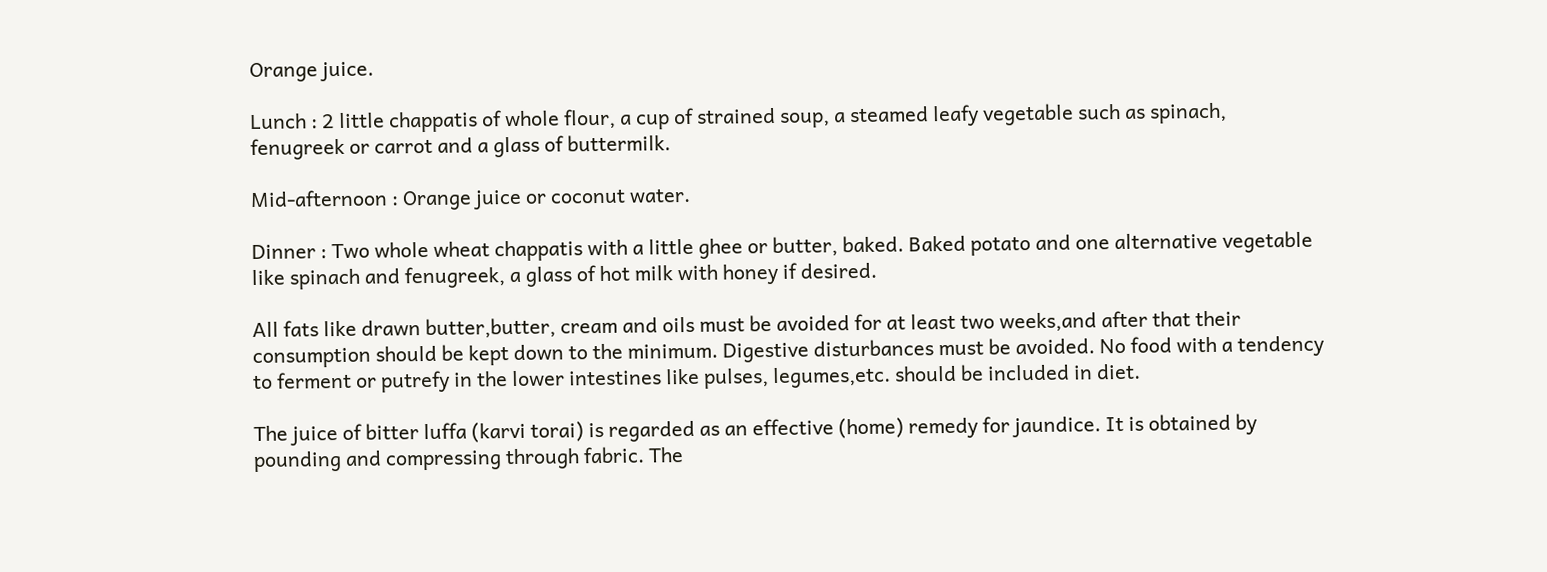Orange juice.

Lunch : 2 little chappatis of whole flour, a cup of strained soup, a steamed leafy vegetable such as spinach, fenugreek or carrot and a glass of buttermilk.

Mid-afternoon : Orange juice or coconut water.

Dinner : Two whole wheat chappatis with a little ghee or butter, baked. Baked potato and one alternative vegetable like spinach and fenugreek, a glass of hot milk with honey if desired.

All fats like drawn butter,butter, cream and oils must be avoided for at least two weeks,and after that their consumption should be kept down to the minimum. Digestive disturbances must be avoided. No food with a tendency to ferment or putrefy in the lower intestines like pulses, legumes,etc. should be included in diet.

The juice of bitter luffa (karvi torai) is regarded as an effective (home) remedy for jaundice. It is obtained by pounding and compressing through fabric. The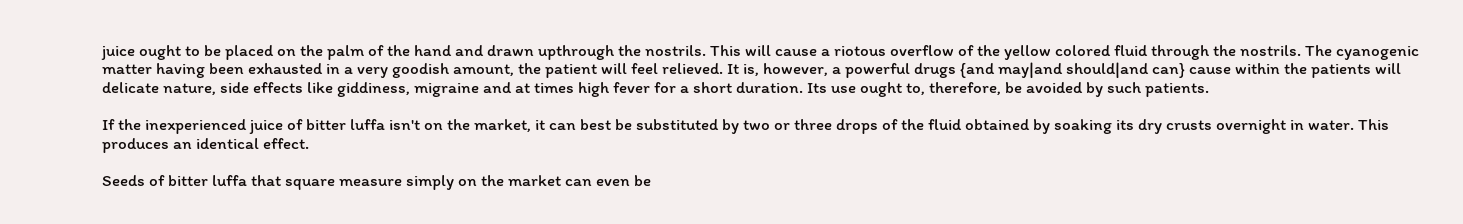juice ought to be placed on the palm of the hand and drawn upthrough the nostrils. This will cause a riotous overflow of the yellow colored fluid through the nostrils. The cyanogenic matter having been exhausted in a very goodish amount, the patient will feel relieved. It is, however, a powerful drugs {and may|and should|and can} cause within the patients will delicate nature, side effects like giddiness, migraine and at times high fever for a short duration. Its use ought to, therefore, be avoided by such patients.

If the inexperienced juice of bitter luffa isn't on the market, it can best be substituted by two or three drops of the fluid obtained by soaking its dry crusts overnight in water. This produces an identical effect.

Seeds of bitter luffa that square measure simply on the market can even be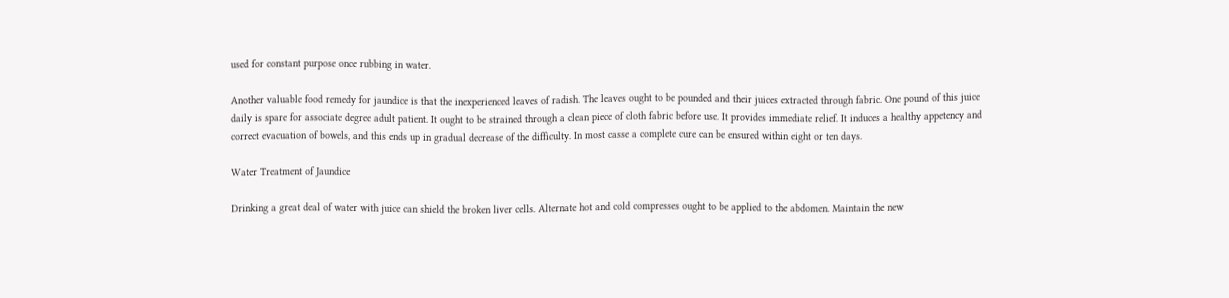used for constant purpose once rubbing in water.

Another valuable food remedy for jaundice is that the inexperienced leaves of radish. The leaves ought to be pounded and their juices extracted through fabric. One pound of this juice daily is spare for associate degree adult patient. It ought to be strained through a clean piece of cloth fabric before use. It provides immediate relief. It induces a healthy appetency and correct evacuation of bowels, and this ends up in gradual decrease of the difficulty. In most casse a complete cure can be ensured within eight or ten days.

Water Treatment of Jaundice

Drinking a great deal of water with juice can shield the broken liver cells. Alternate hot and cold compresses ought to be applied to the abdomen. Maintain the new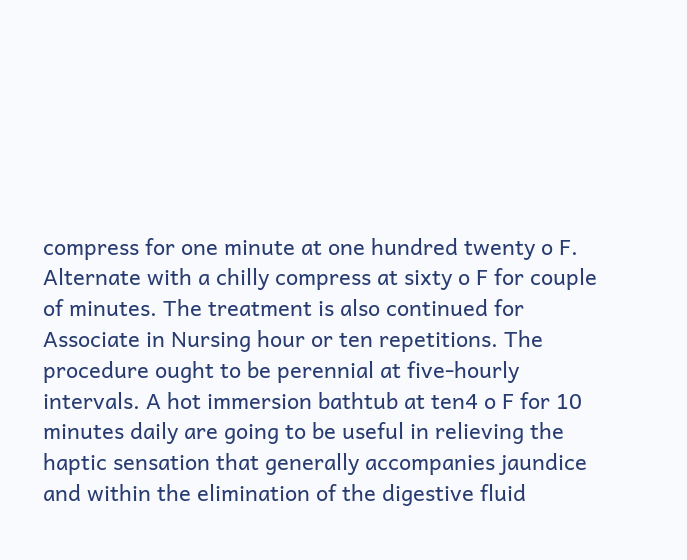compress for one minute at one hundred twenty o F. Alternate with a chilly compress at sixty o F for couple of minutes. The treatment is also continued for Associate in Nursing hour or ten repetitions. The procedure ought to be perennial at five-hourly intervals. A hot immersion bathtub at ten4 o F for 10 minutes daily are going to be useful in relieving the haptic sensation that generally accompanies jaundice and within the elimination of the digestive fluid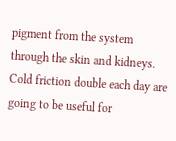pigment from the system through the skin and kidneys. Cold friction double each day are going to be useful for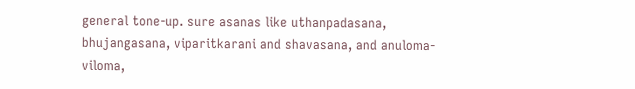general tone-up. sure asanas like uthanpadasana, bhujangasana, viparitkarani and shavasana, and anuloma-viloma,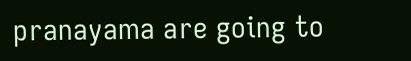pranayama are going to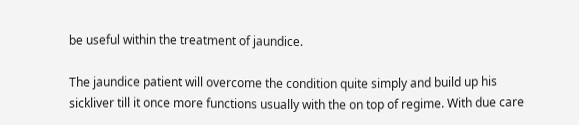be useful within the treatment of jaundice.

The jaundice patient will overcome the condition quite simply and build up his sickliver till it once more functions usually with the on top of regime. With due care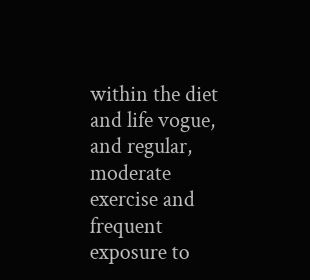within the diet and life vogue, and regular, moderate exercise and frequent exposure to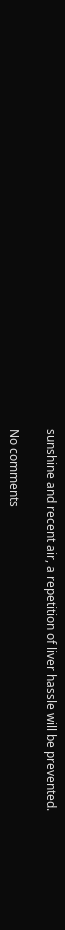sunshine and recent air, a repetition of liver hassle will be prevented.

No comments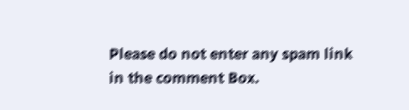Please do not enter any spam link in the comment Box.